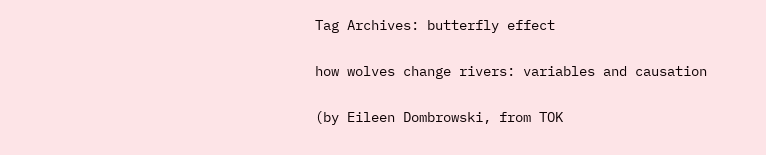Tag Archives: butterfly effect

how wolves change rivers: variables and causation

(by Eileen Dombrowski, from TOK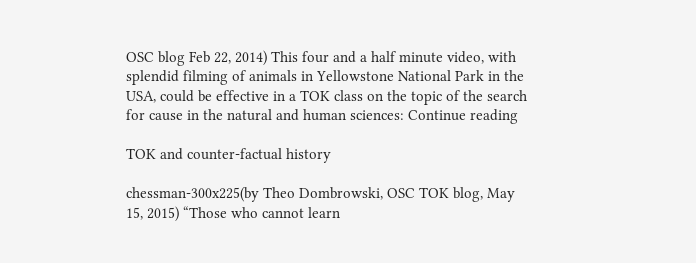OSC blog Feb 22, 2014) This four and a half minute video, with splendid filming of animals in Yellowstone National Park in the USA, could be effective in a TOK class on the topic of the search for cause in the natural and human sciences: Continue reading

TOK and counter-factual history

chessman-300x225(by Theo Dombrowski, OSC TOK blog, May 15, 2015) “Those who cannot learn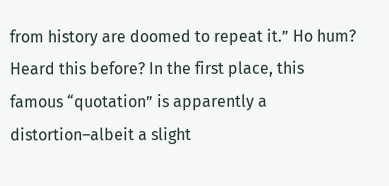from history are doomed to repeat it.” Ho hum? Heard this before? In the first place, this famous “quotation” is apparently a distortion–albeit a slight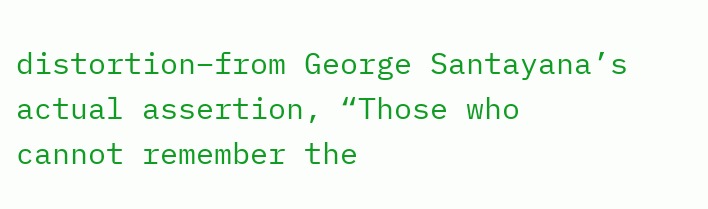distortion–from George Santayana’s actual assertion, “Those who cannot remember the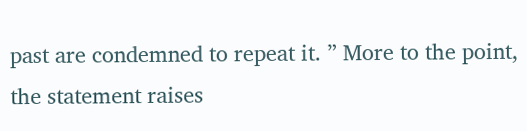past are condemned to repeat it. ” More to the point, the statement raises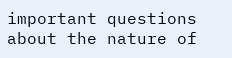important questions about the nature of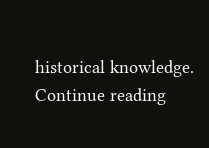historical knowledge. Continue reading